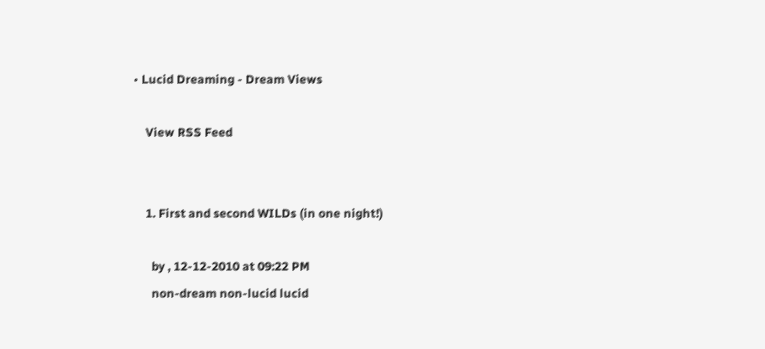• Lucid Dreaming - Dream Views

    View RSS Feed


    1. First and second WILDs (in one night!)

      by , 12-12-2010 at 09:22 PM
      non-dream non-lucid lucid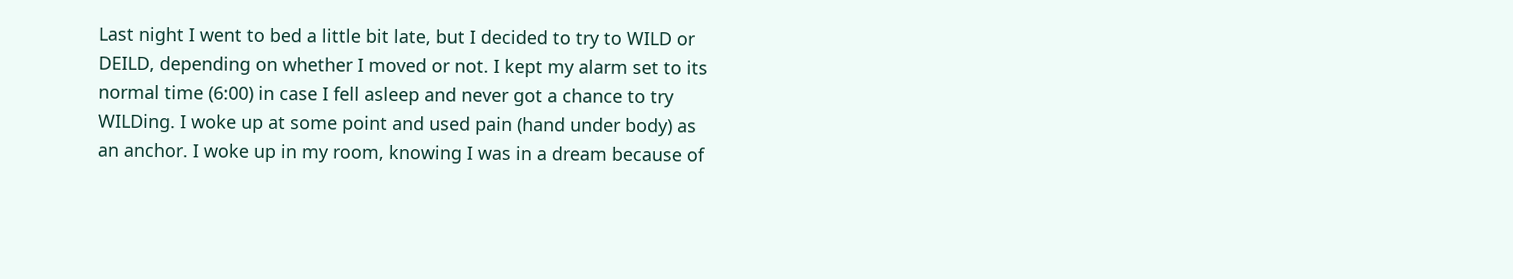Last night I went to bed a little bit late, but I decided to try to WILD or DEILD, depending on whether I moved or not. I kept my alarm set to its normal time (6:00) in case I fell asleep and never got a chance to try WILDing. I woke up at some point and used pain (hand under body) as an anchor. I woke up in my room, knowing I was in a dream because of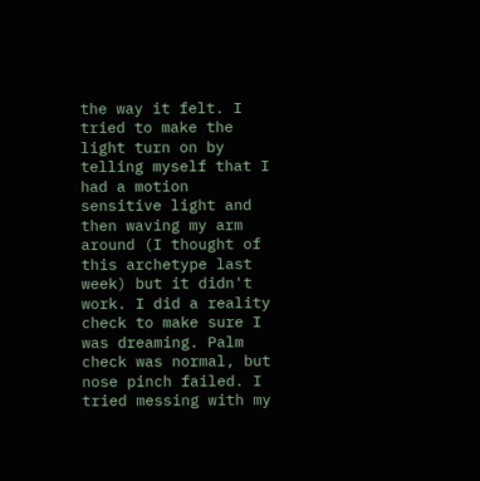the way it felt. I tried to make the light turn on by telling myself that I had a motion sensitive light and then waving my arm around (I thought of this archetype last week) but it didn't work. I did a reality check to make sure I was dreaming. Palm check was normal, but nose pinch failed. I tried messing with my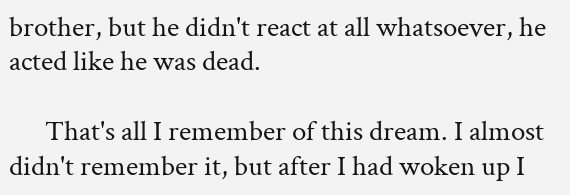brother, but he didn't react at all whatsoever, he acted like he was dead.

      That's all I remember of this dream. I almost didn't remember it, but after I had woken up I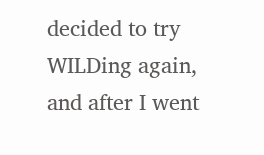decided to try WILDing again, and after I went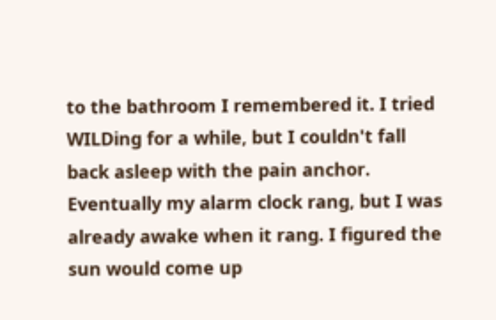to the bathroom I remembered it. I tried WILDing for a while, but I couldn't fall back asleep with the pain anchor. Eventually my alarm clock rang, but I was already awake when it rang. I figured the sun would come up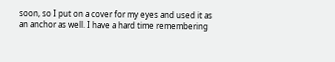soon, so I put on a cover for my eyes and used it as an anchor as well. I have a hard time remembering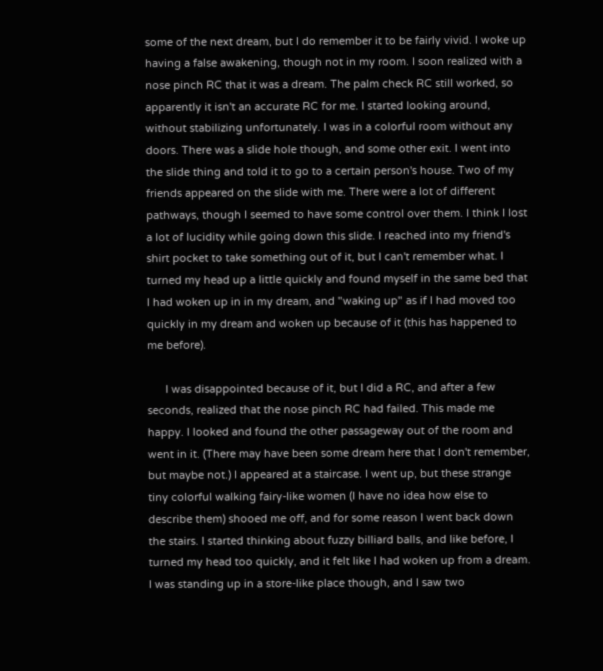some of the next dream, but I do remember it to be fairly vivid. I woke up having a false awakening, though not in my room. I soon realized with a nose pinch RC that it was a dream. The palm check RC still worked, so apparently it isn't an accurate RC for me. I started looking around, without stabilizing unfortunately. I was in a colorful room without any doors. There was a slide hole though, and some other exit. I went into the slide thing and told it to go to a certain person's house. Two of my friends appeared on the slide with me. There were a lot of different pathways, though I seemed to have some control over them. I think I lost a lot of lucidity while going down this slide. I reached into my friend's shirt pocket to take something out of it, but I can't remember what. I turned my head up a little quickly and found myself in the same bed that I had woken up in in my dream, and "waking up" as if I had moved too quickly in my dream and woken up because of it (this has happened to me before).

      I was disappointed because of it, but I did a RC, and after a few seconds, realized that the nose pinch RC had failed. This made me happy. I looked and found the other passageway out of the room and went in it. (There may have been some dream here that I don't remember, but maybe not.) I appeared at a staircase. I went up, but these strange tiny colorful walking fairy-like women (I have no idea how else to describe them) shooed me off, and for some reason I went back down the stairs. I started thinking about fuzzy billiard balls, and like before, I turned my head too quickly, and it felt like I had woken up from a dream. I was standing up in a store-like place though, and I saw two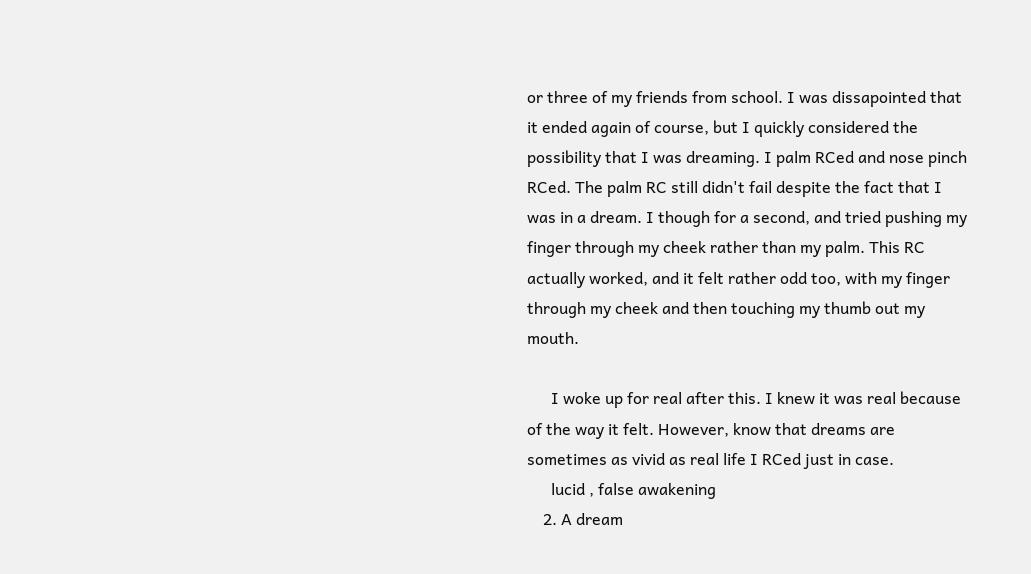or three of my friends from school. I was dissapointed that it ended again of course, but I quickly considered the possibility that I was dreaming. I palm RCed and nose pinch RCed. The palm RC still didn't fail despite the fact that I was in a dream. I though for a second, and tried pushing my finger through my cheek rather than my palm. This RC actually worked, and it felt rather odd too, with my finger through my cheek and then touching my thumb out my mouth.

      I woke up for real after this. I knew it was real because of the way it felt. However, know that dreams are sometimes as vivid as real life I RCed just in case.
      lucid , false awakening
    2. A dream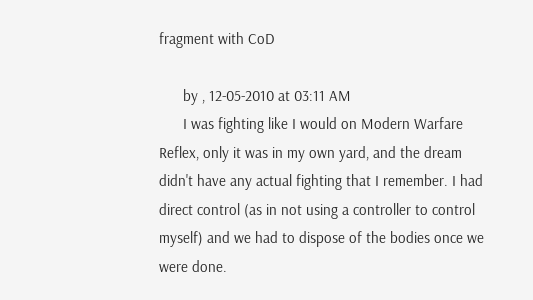fragment with CoD

      by , 12-05-2010 at 03:11 AM
      I was fighting like I would on Modern Warfare Reflex, only it was in my own yard, and the dream didn't have any actual fighting that I remember. I had direct control (as in not using a controller to control myself) and we had to dispose of the bodies once we were done.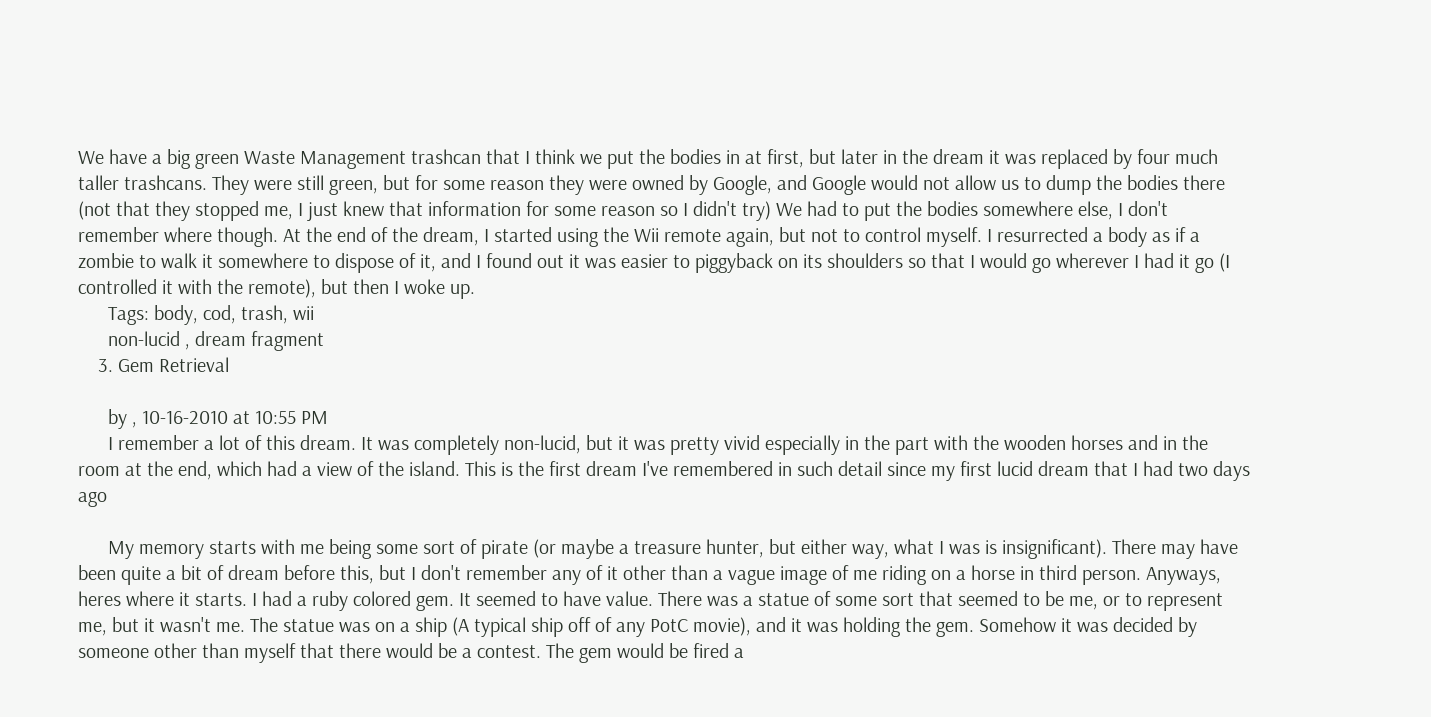We have a big green Waste Management trashcan that I think we put the bodies in at first, but later in the dream it was replaced by four much taller trashcans. They were still green, but for some reason they were owned by Google, and Google would not allow us to dump the bodies there (not that they stopped me, I just knew that information for some reason so I didn't try) We had to put the bodies somewhere else, I don't remember where though. At the end of the dream, I started using the Wii remote again, but not to control myself. I resurrected a body as if a zombie to walk it somewhere to dispose of it, and I found out it was easier to piggyback on its shoulders so that I would go wherever I had it go (I controlled it with the remote), but then I woke up.
      Tags: body, cod, trash, wii
      non-lucid , dream fragment
    3. Gem Retrieval

      by , 10-16-2010 at 10:55 PM
      I remember a lot of this dream. It was completely non-lucid, but it was pretty vivid especially in the part with the wooden horses and in the room at the end, which had a view of the island. This is the first dream I've remembered in such detail since my first lucid dream that I had two days ago

      My memory starts with me being some sort of pirate (or maybe a treasure hunter, but either way, what I was is insignificant). There may have been quite a bit of dream before this, but I don't remember any of it other than a vague image of me riding on a horse in third person. Anyways, heres where it starts. I had a ruby colored gem. It seemed to have value. There was a statue of some sort that seemed to be me, or to represent me, but it wasn't me. The statue was on a ship (A typical ship off of any PotC movie), and it was holding the gem. Somehow it was decided by someone other than myself that there would be a contest. The gem would be fired a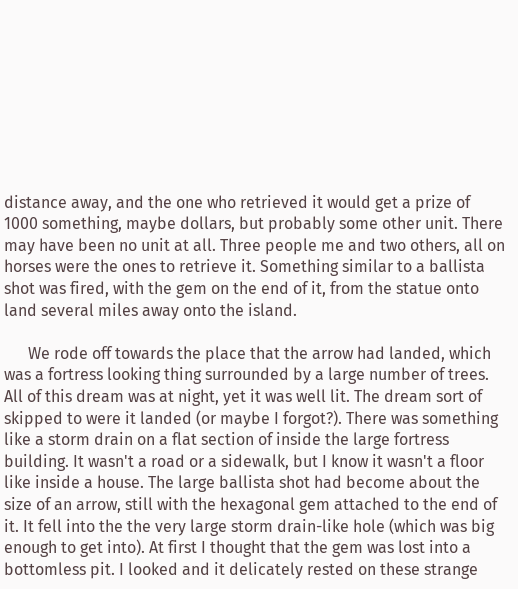distance away, and the one who retrieved it would get a prize of 1000 something, maybe dollars, but probably some other unit. There may have been no unit at all. Three people me and two others, all on horses were the ones to retrieve it. Something similar to a ballista shot was fired, with the gem on the end of it, from the statue onto land several miles away onto the island.

      We rode off towards the place that the arrow had landed, which was a fortress looking thing surrounded by a large number of trees. All of this dream was at night, yet it was well lit. The dream sort of skipped to were it landed (or maybe I forgot?). There was something like a storm drain on a flat section of inside the large fortress building. It wasn't a road or a sidewalk, but I know it wasn't a floor like inside a house. The large ballista shot had become about the size of an arrow, still with the hexagonal gem attached to the end of it. It fell into the the very large storm drain-like hole (which was big enough to get into). At first I thought that the gem was lost into a bottomless pit. I looked and it delicately rested on these strange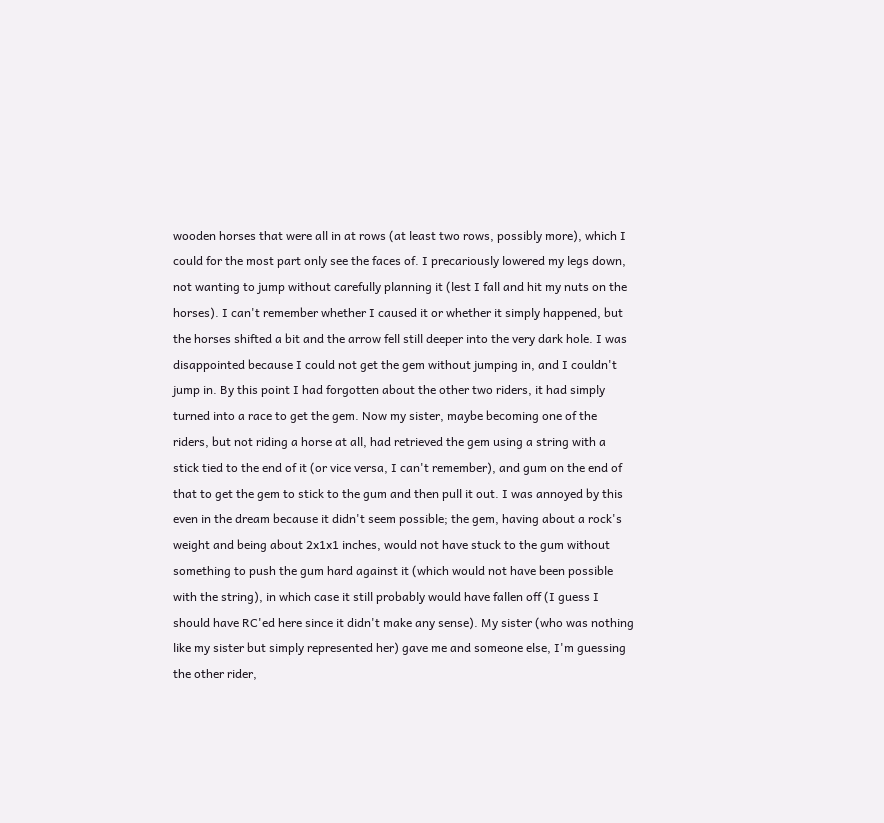wooden horses that were all in at rows (at least two rows, possibly more), which I could for the most part only see the faces of. I precariously lowered my legs down, not wanting to jump without carefully planning it (lest I fall and hit my nuts on the horses). I can't remember whether I caused it or whether it simply happened, but the horses shifted a bit and the arrow fell still deeper into the very dark hole. I was disappointed because I could not get the gem without jumping in, and I couldn't jump in. By this point I had forgotten about the other two riders, it had simply turned into a race to get the gem. Now my sister, maybe becoming one of the riders, but not riding a horse at all, had retrieved the gem using a string with a stick tied to the end of it (or vice versa, I can't remember), and gum on the end of that to get the gem to stick to the gum and then pull it out. I was annoyed by this even in the dream because it didn't seem possible; the gem, having about a rock's weight and being about 2x1x1 inches, would not have stuck to the gum without something to push the gum hard against it (which would not have been possible with the string), in which case it still probably would have fallen off (I guess I should have RC'ed here since it didn't make any sense). My sister (who was nothing like my sister but simply represented her) gave me and someone else, I'm guessing the other rider,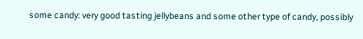some candy: very good tasting jellybeans and some other type of candy, possibly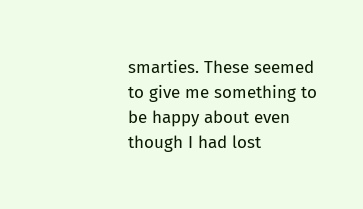smarties. These seemed to give me something to be happy about even though I had lost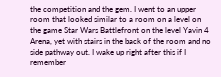the competition and the gem. I went to an upper room that looked similar to a room on a level on the game Star Wars Battlefront on the level Yavin 4 Arena, yet with stairs in the back of the room and no side pathway out. I wake up right after this if I remember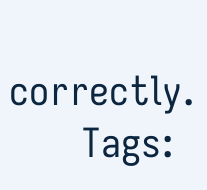correctly.
      Tags: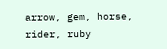arrow, gem, horse, rider, ruby